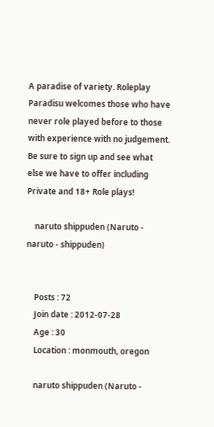A paradise of variety. Roleplay Paradisu welcomes those who have never role played before to those with experience with no judgement. Be sure to sign up and see what else we have to offer including Private and 18+ Role plays!

    naruto shippuden (Naruto - naruto - shippuden)


    Posts : 72
    Join date : 2012-07-28
    Age : 30
    Location : monmouth, oregon

    naruto shippuden (Naruto -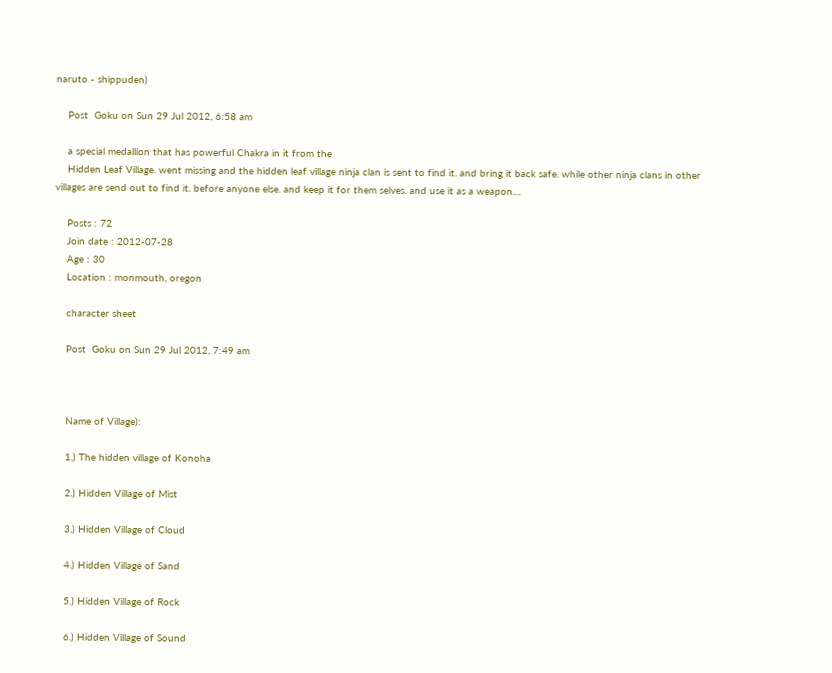naruto - shippuden)

    Post  Goku on Sun 29 Jul 2012, 6:58 am

    a special medallion that has powerful Chakra in it from the
    Hidden Leaf Village. went missing and the hidden leaf village ninja clan is sent to find it. and bring it back safe. while other ninja clans in other villages are send out to find it. before anyone else. and keep it for them selves. and use it as a weapon....

    Posts : 72
    Join date : 2012-07-28
    Age : 30
    Location : monmouth, oregon

    character sheet

    Post  Goku on Sun 29 Jul 2012, 7:49 am



    Name of Village):

    1.) The hidden village of Konoha

    2.) Hidden Village of Mist

    3.) Hidden Village of Cloud

    4.) Hidden Village of Sand

    5.) Hidden Village of Rock

    6.) Hidden Village of Sound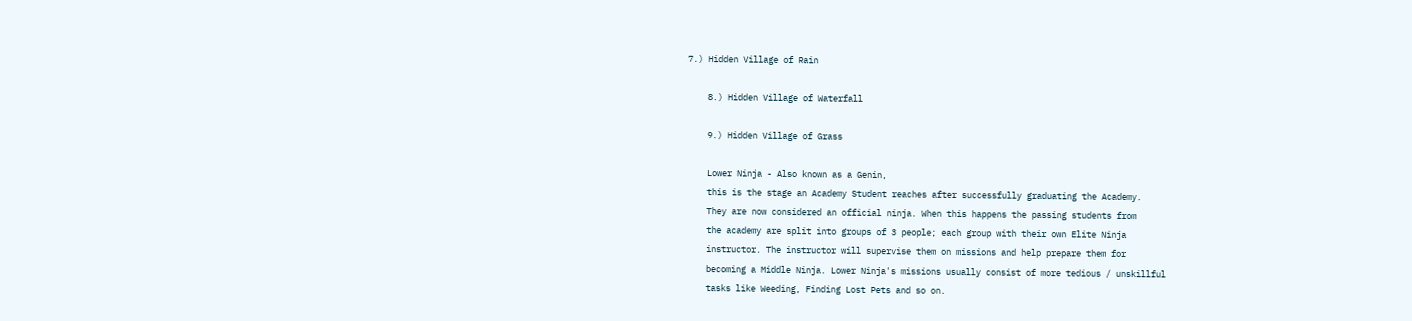7.) Hidden Village of Rain

    8.) Hidden Village of Waterfall

    9.) Hidden Village of Grass

    Lower Ninja - Also known as a Genin,
    this is the stage an Academy Student reaches after successfully graduating the Academy.
    They are now considered an official ninja. When this happens the passing students from
    the academy are split into groups of 3 people; each group with their own Elite Ninja
    instructor. The instructor will supervise them on missions and help prepare them for
    becoming a Middle Ninja. Lower Ninja's missions usually consist of more tedious / unskillful
    tasks like Weeding, Finding Lost Pets and so on.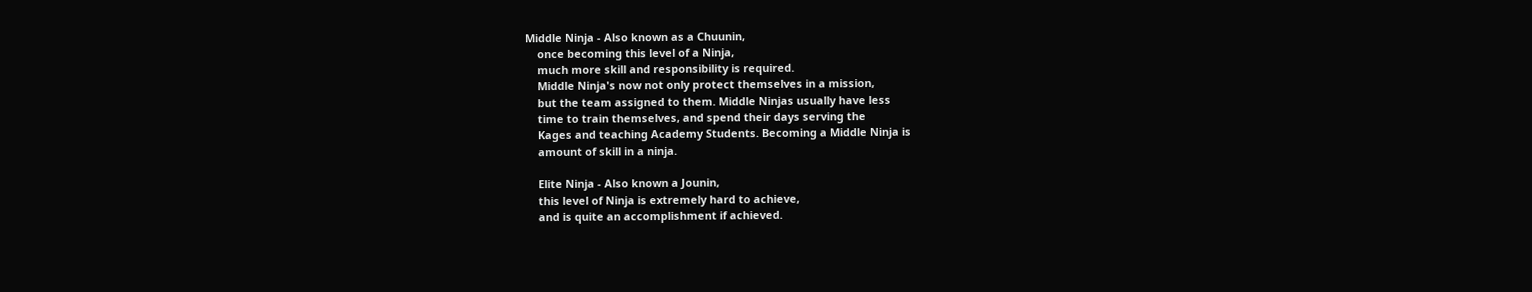Middle Ninja - Also known as a Chuunin,
    once becoming this level of a Ninja,
    much more skill and responsibility is required.
    Middle Ninja's now not only protect themselves in a mission,
    but the team assigned to them. Middle Ninjas usually have less
    time to train themselves, and spend their days serving the
    Kages and teaching Academy Students. Becoming a Middle Ninja is
    amount of skill in a ninja.

    Elite Ninja - Also known a Jounin,
    this level of Ninja is extremely hard to achieve,
    and is quite an accomplishment if achieved.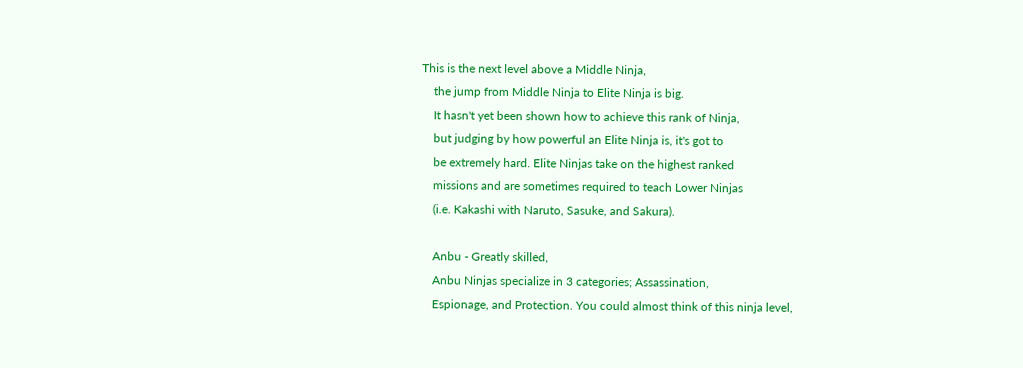This is the next level above a Middle Ninja,
    the jump from Middle Ninja to Elite Ninja is big.
    It hasn't yet been shown how to achieve this rank of Ninja,
    but judging by how powerful an Elite Ninja is, it's got to
    be extremely hard. Elite Ninjas take on the highest ranked
    missions and are sometimes required to teach Lower Ninjas
    (i.e. Kakashi with Naruto, Sasuke, and Sakura).

    Anbu - Greatly skilled,
    Anbu Ninjas specialize in 3 categories; Assassination,
    Espionage, and Protection. You could almost think of this ninja level,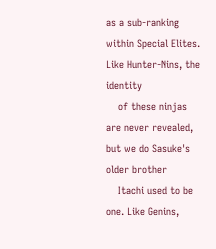as a sub-ranking within Special Elites. Like Hunter-Nins, the identity
    of these ninjas are never revealed, but we do Sasuke's older brother
    Itachi used to be one. Like Genins,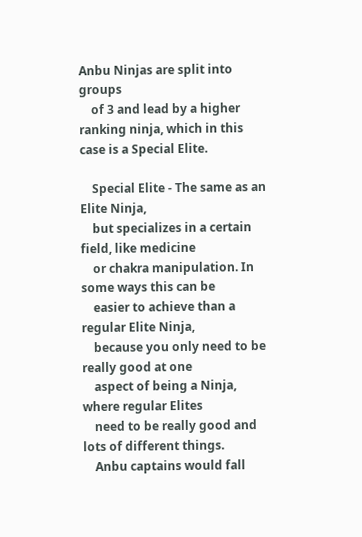Anbu Ninjas are split into groups
    of 3 and lead by a higher ranking ninja, which in this case is a Special Elite.

    Special Elite - The same as an Elite Ninja,
    but specializes in a certain field, like medicine
    or chakra manipulation. In some ways this can be
    easier to achieve than a regular Elite Ninja,
    because you only need to be really good at one
    aspect of being a Ninja, where regular Elites
    need to be really good and lots of different things.
    Anbu captains would fall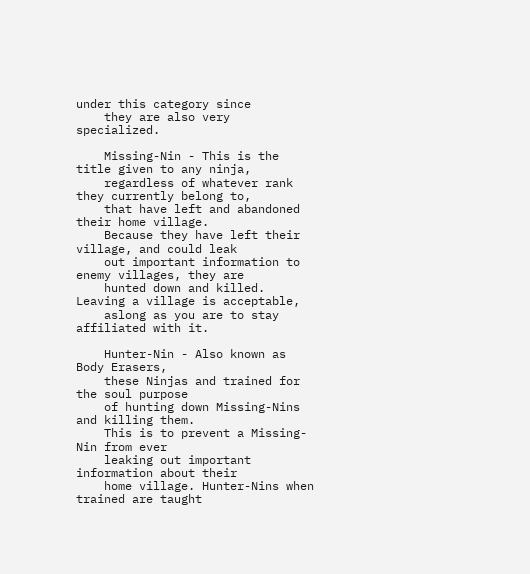under this category since
    they are also very specialized.

    Missing-Nin - This is the title given to any ninja,
    regardless of whatever rank they currently belong to,
    that have left and abandoned their home village.
    Because they have left their village, and could leak
    out important information to enemy villages, they are
    hunted down and killed. Leaving a village is acceptable,
    aslong as you are to stay affiliated with it.

    Hunter-Nin - Also known as Body Erasers,
    these Ninjas and trained for the soul purpose
    of hunting down Missing-Nins and killing them.
    This is to prevent a Missing-Nin from ever
    leaking out important information about their
    home village. Hunter-Nins when trained are taught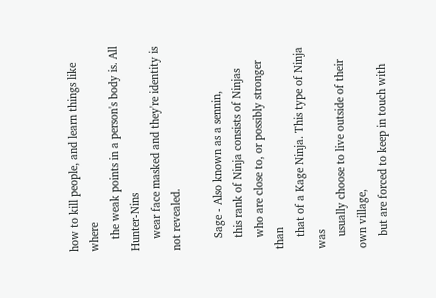how to kill people, and learn things like where
    the weak points in a person's body is. All Hunter-Nins
    wear face masked and they're identity is not revealed.

    Sage - Also known as a sennin,
    this rank of Ninja consists of Ninjas
    who are close to, or possibly stronger than
    that of a Kage Ninja. This type of Ninja was
    usually choose to live outside of their own village,
    but are forced to keep in touch with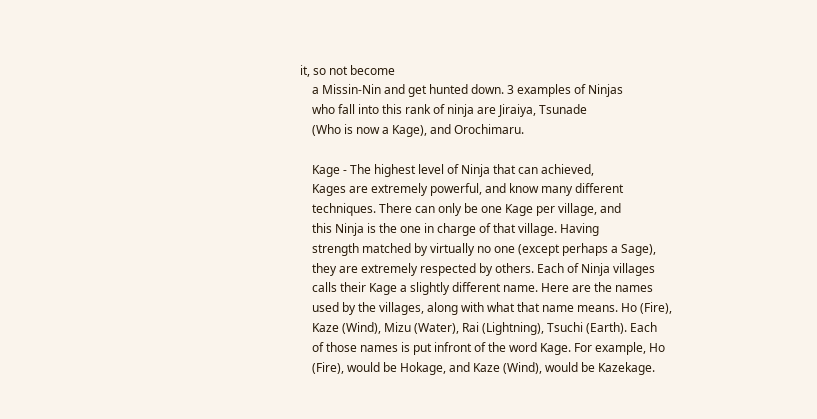it, so not become
    a Missin-Nin and get hunted down. 3 examples of Ninjas
    who fall into this rank of ninja are Jiraiya, Tsunade
    (Who is now a Kage), and Orochimaru.

    Kage - The highest level of Ninja that can achieved,
    Kages are extremely powerful, and know many different
    techniques. There can only be one Kage per village, and
    this Ninja is the one in charge of that village. Having
    strength matched by virtually no one (except perhaps a Sage),
    they are extremely respected by others. Each of Ninja villages
    calls their Kage a slightly different name. Here are the names
    used by the villages, along with what that name means. Ho (Fire),
    Kaze (Wind), Mizu (Water), Rai (Lightning), Tsuchi (Earth). Each
    of those names is put infront of the word Kage. For example, Ho
    (Fire), would be Hokage, and Kaze (Wind), would be Kazekage.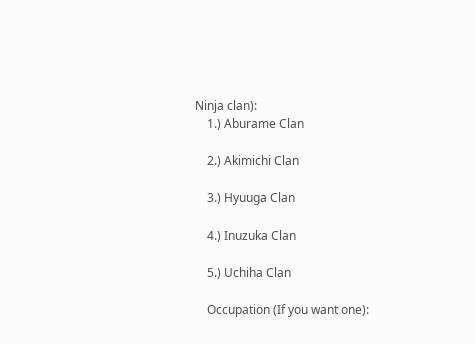Ninja clan):
    1.) Aburame Clan

    2.) Akimichi Clan

    3.) Hyuuga Clan

    4.) Inuzuka Clan

    5.) Uchiha Clan

    Occupation (If you want one):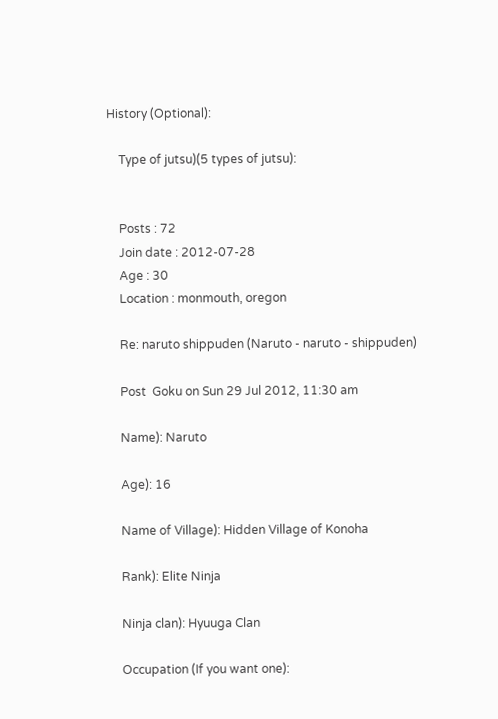History (Optional):

    Type of jutsu)(5 types of jutsu):


    Posts : 72
    Join date : 2012-07-28
    Age : 30
    Location : monmouth, oregon

    Re: naruto shippuden (Naruto - naruto - shippuden)

    Post  Goku on Sun 29 Jul 2012, 11:30 am

    Name): Naruto

    Age): 16

    Name of Village): Hidden Village of Konoha

    Rank): Elite Ninja

    Ninja clan): Hyuuga Clan

    Occupation (If you want one):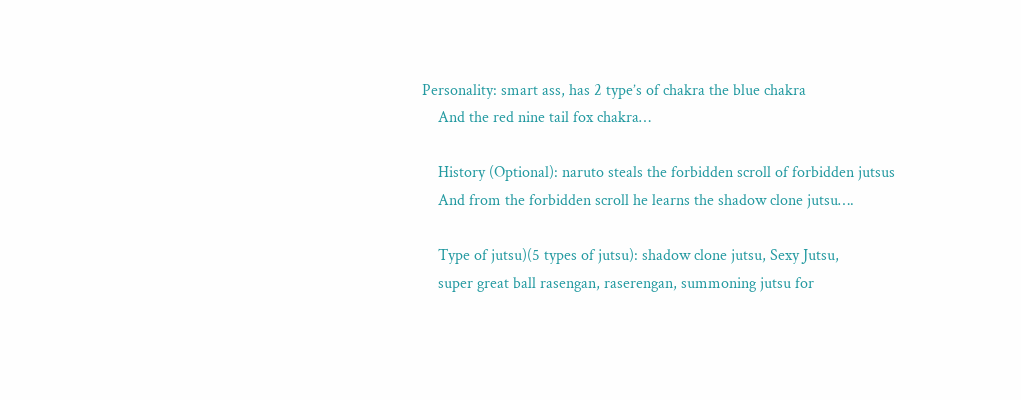Personality: smart ass, has 2 type’s of chakra the blue chakra
    And the red nine tail fox chakra…

    History (Optional): naruto steals the forbidden scroll of forbidden jutsus
    And from the forbidden scroll he learns the shadow clone jutsu….

    Type of jutsu)(5 types of jutsu): shadow clone jutsu, Sexy Jutsu,
    super great ball rasengan, raserengan, summoning jutsu for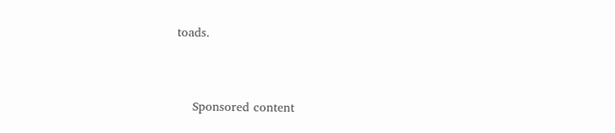toads.


    Sponsored content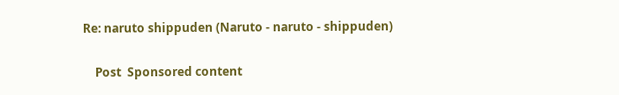Re: naruto shippuden (Naruto - naruto - shippuden)

    Post  Sponsored content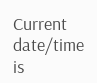Current date/time is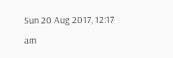Sun 20 Aug 2017, 12:17 am